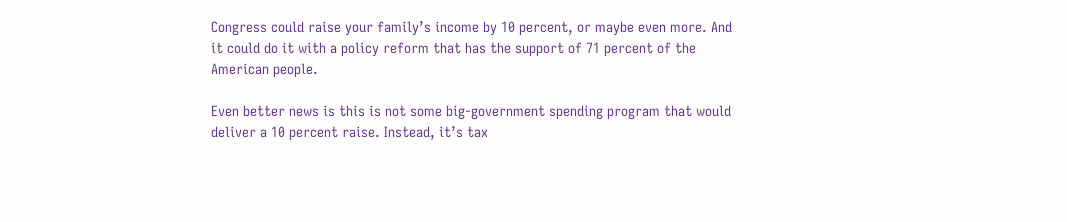Congress could raise your family’s income by 10 percent, or maybe even more. And it could do it with a policy reform that has the support of 71 percent of the American people.

Even better news is this is not some big-government spending program that would deliver a 10 percent raise. Instead, it’s tax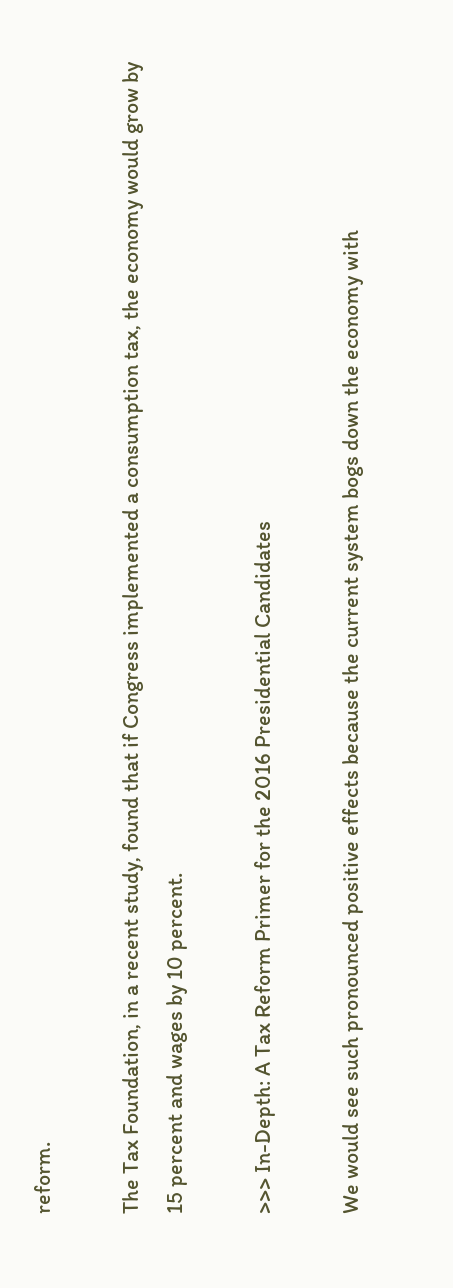reform.

The Tax Foundation, in a recent study, found that if Congress implemented a consumption tax, the economy would grow by 15 percent and wages by 10 percent.

>>> In-Depth: A Tax Reform Primer for the 2016 Presidential Candidates

We would see such pronounced positive effects because the current system bogs down the economy with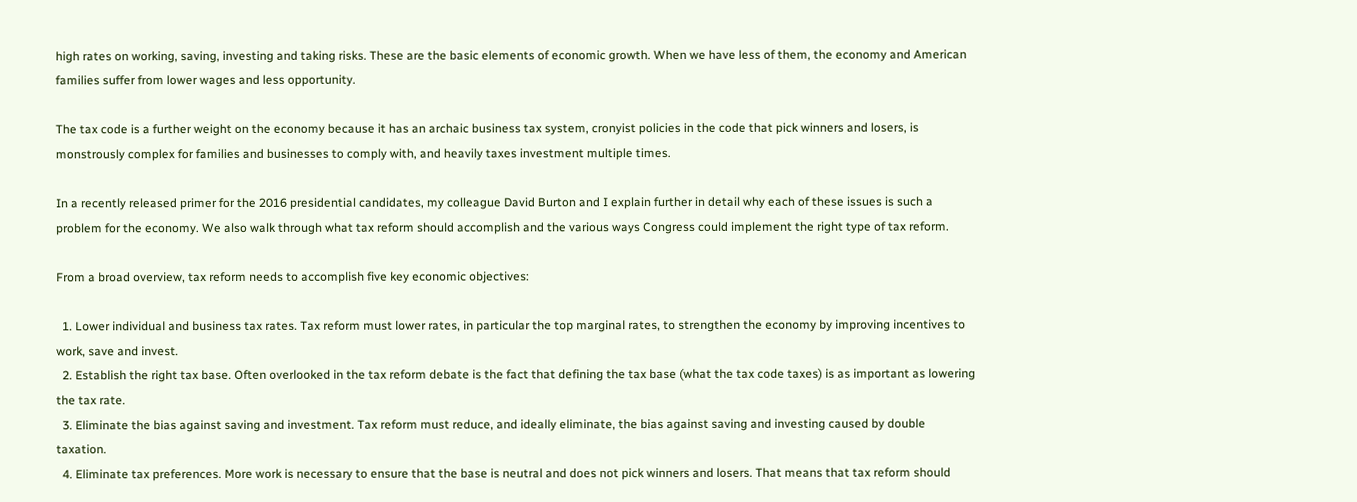high rates on working, saving, investing and taking risks. These are the basic elements of economic growth. When we have less of them, the economy and American families suffer from lower wages and less opportunity.

The tax code is a further weight on the economy because it has an archaic business tax system, cronyist policies in the code that pick winners and losers, is monstrously complex for families and businesses to comply with, and heavily taxes investment multiple times.

In a recently released primer for the 2016 presidential candidates, my colleague David Burton and I explain further in detail why each of these issues is such a problem for the economy. We also walk through what tax reform should accomplish and the various ways Congress could implement the right type of tax reform.

From a broad overview, tax reform needs to accomplish five key economic objectives:

  1. Lower individual and business tax rates. Tax reform must lower rates, in particular the top marginal rates, to strengthen the economy by improving incentives to work, save and invest.
  2. Establish the right tax base. Often overlooked in the tax reform debate is the fact that defining the tax base (what the tax code taxes) is as important as lowering the tax rate.
  3. Eliminate the bias against saving and investment. Tax reform must reduce, and ideally eliminate, the bias against saving and investing caused by double taxation.
  4. Eliminate tax preferences. More work is necessary to ensure that the base is neutral and does not pick winners and losers. That means that tax reform should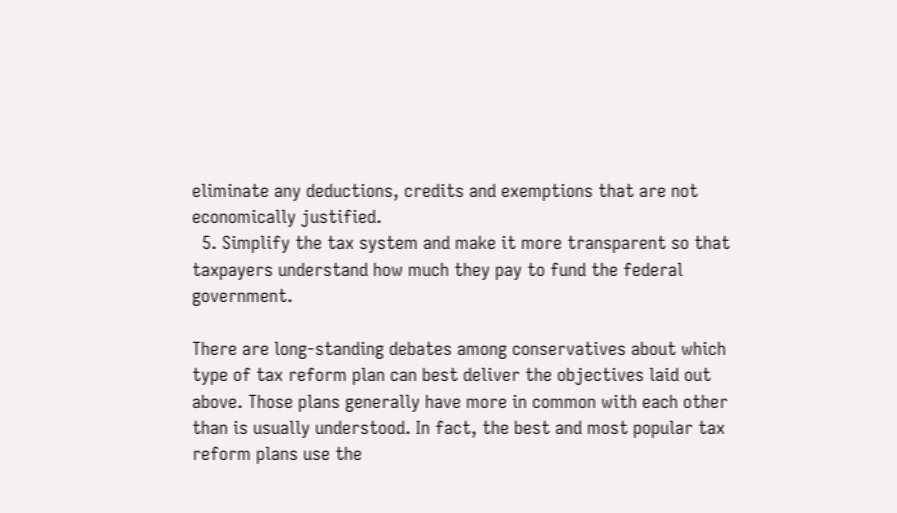eliminate any deductions, credits and exemptions that are not economically justified.
  5. Simplify the tax system and make it more transparent so that taxpayers understand how much they pay to fund the federal government.

There are long-standing debates among conservatives about which type of tax reform plan can best deliver the objectives laid out above. Those plans generally have more in common with each other than is usually understood. In fact, the best and most popular tax reform plans use the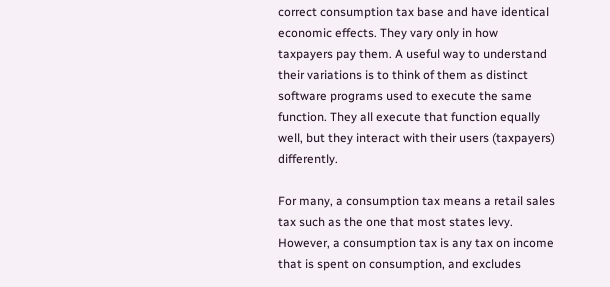correct consumption tax base and have identical economic effects. They vary only in how taxpayers pay them. A useful way to understand their variations is to think of them as distinct software programs used to execute the same function. They all execute that function equally well, but they interact with their users (taxpayers) differently.

For many, a consumption tax means a retail sales tax such as the one that most states levy. However, a consumption tax is any tax on income that is spent on consumption, and excludes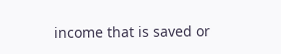income that is saved or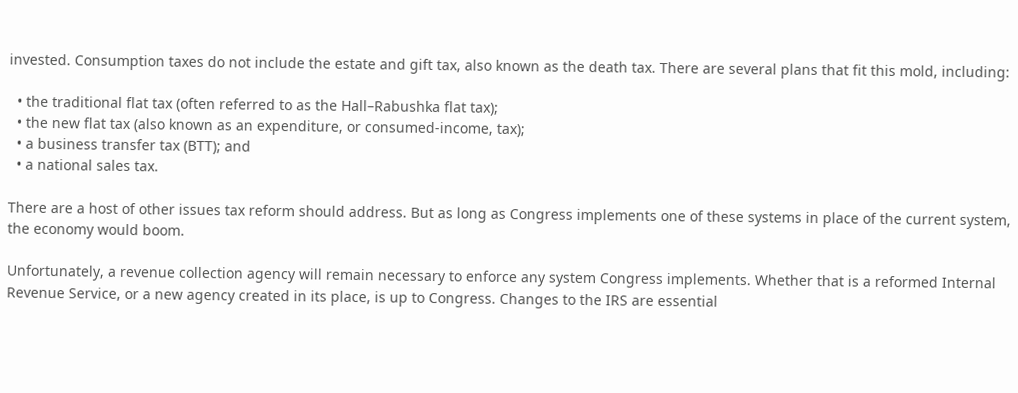invested. Consumption taxes do not include the estate and gift tax, also known as the death tax. There are several plans that fit this mold, including:

  • the traditional flat tax (often referred to as the Hall–Rabushka flat tax);
  • the new flat tax (also known as an expenditure, or consumed-income, tax);
  • a business transfer tax (BTT); and
  • a national sales tax.

There are a host of other issues tax reform should address. But as long as Congress implements one of these systems in place of the current system, the economy would boom.

Unfortunately, a revenue collection agency will remain necessary to enforce any system Congress implements. Whether that is a reformed Internal Revenue Service, or a new agency created in its place, is up to Congress. Changes to the IRS are essential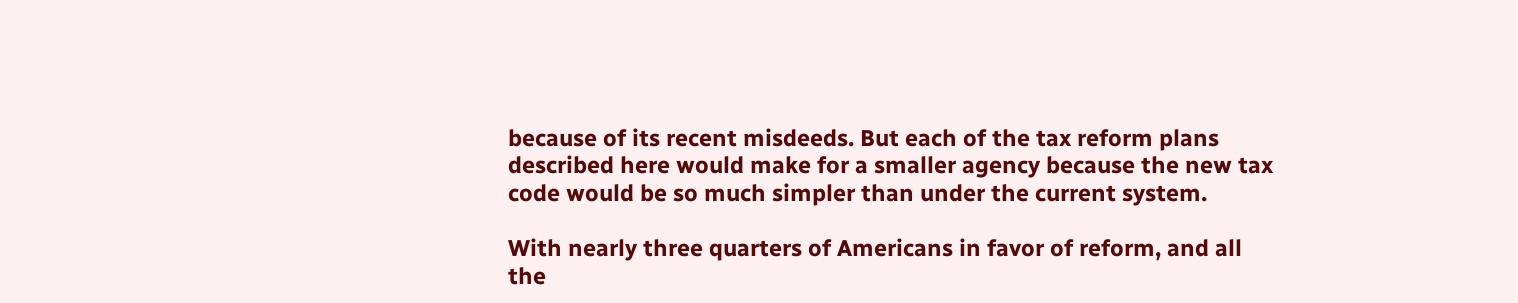because of its recent misdeeds. But each of the tax reform plans described here would make for a smaller agency because the new tax code would be so much simpler than under the current system.

With nearly three quarters of Americans in favor of reform, and all the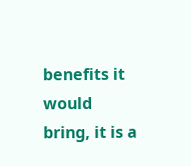benefits it would bring, it is a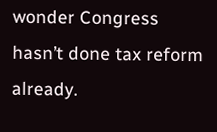wonder Congress hasn’t done tax reform already.